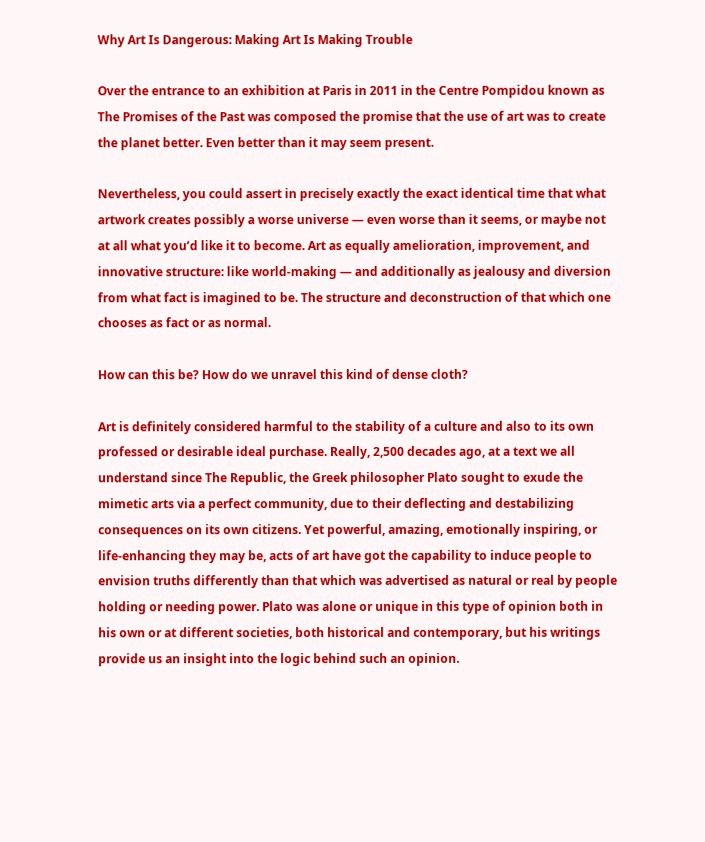Why Art Is Dangerous: Making Art Is Making Trouble

Over the entrance to an exhibition at Paris in 2011 in the Centre Pompidou known as The Promises of the Past was composed the promise that the use of art was to create the planet better. Even better than it may seem present.

Nevertheless, you could assert in precisely exactly the exact identical time that what artwork creates possibly a worse universe — even worse than it seems, or maybe not at all what you’d like it to become. Art as equally amelioration, improvement, and innovative structure: like world-making — and additionally as jealousy and diversion from what fact is imagined to be. The structure and deconstruction of that which one chooses as fact or as normal.

How can this be? How do we unravel this kind of dense cloth?

Art is definitely considered harmful to the stability of a culture and also to its own professed or desirable ideal purchase. Really, 2,500 decades ago, at a text we all understand since The Republic, the Greek philosopher Plato sought to exude the mimetic arts via a perfect community, due to their deflecting and destabilizing consequences on its own citizens. Yet powerful, amazing, emotionally inspiring, or life-enhancing they may be, acts of art have got the capability to induce people to envision truths differently than that which was advertised as natural or real by people holding or needing power. Plato was alone or unique in this type of opinion both in his own or at different societies, both historical and contemporary, but his writings provide us an insight into the logic behind such an opinion.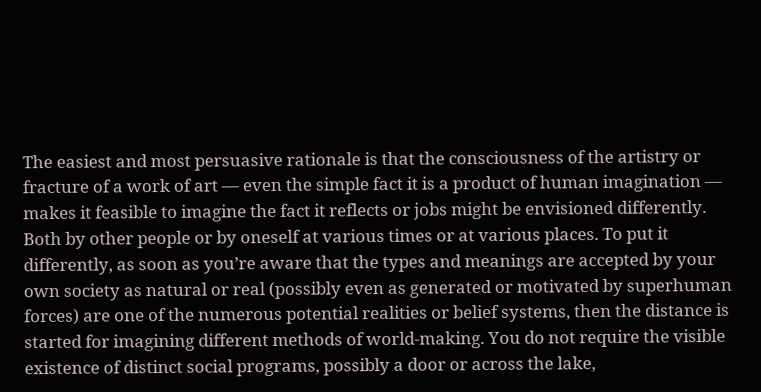The easiest and most persuasive rationale is that the consciousness of the artistry or fracture of a work of art — even the simple fact it is a product of human imagination — makes it feasible to imagine the fact it reflects or jobs might be envisioned differently. Both by other people or by oneself at various times or at various places. To put it differently, as soon as you’re aware that the types and meanings are accepted by your own society as natural or real (possibly even as generated or motivated by superhuman forces) are one of the numerous potential realities or belief systems, then the distance is started for imagining different methods of world-making. You do not require the visible existence of distinct social programs, possibly a door or across the lake,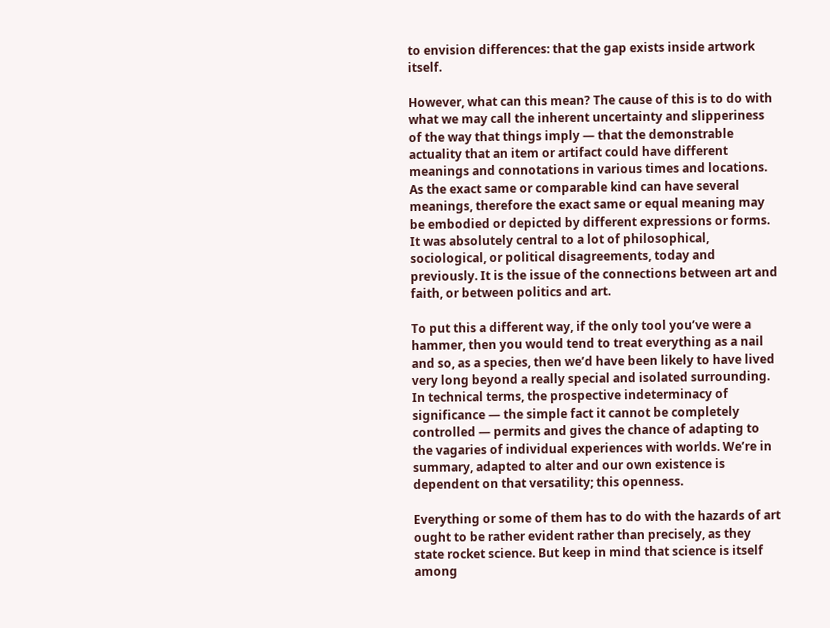to envision differences: that the gap exists inside artwork itself.

However, what can this mean? The cause of this is to do with what we may call the inherent uncertainty and slipperiness of the way that things imply — that the demonstrable actuality that an item or artifact could have different meanings and connotations in various times and locations. As the exact same or comparable kind can have several meanings, therefore the exact same or equal meaning may be embodied or depicted by different expressions or forms. It was absolutely central to a lot of philosophical, sociological, or political disagreements, today and previously. It is the issue of the connections between art and faith, or between politics and art.

To put this a different way, if the only tool you’ve were a hammer, then you would tend to treat everything as a nail and so, as a species, then we’d have been likely to have lived very long beyond a really special and isolated surrounding. In technical terms, the prospective indeterminacy of significance — the simple fact it cannot be completely controlled — permits and gives the chance of adapting to the vagaries of individual experiences with worlds. We’re in summary, adapted to alter and our own existence is dependent on that versatility; this openness.

Everything or some of them has to do with the hazards of art ought to be rather evident rather than precisely, as they state rocket science. But keep in mind that science is itself among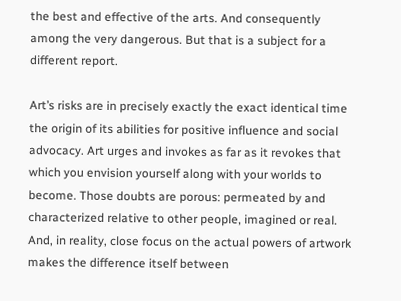the best and effective of the arts. And consequently among the very dangerous. But that is a subject for a different report.

Art’s risks are in precisely exactly the exact identical time the origin of its abilities for positive influence and social advocacy. Art urges and invokes as far as it revokes that which you envision yourself along with your worlds to become. Those doubts are porous: permeated by and characterized relative to other people, imagined or real. And, in reality, close focus on the actual powers of artwork makes the difference itself between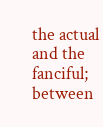the actual and the fanciful; between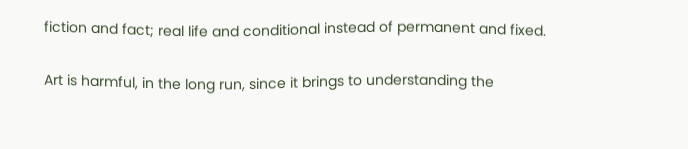fiction and fact; real life and conditional instead of permanent and fixed.

Art is harmful, in the long run, since it brings to understanding the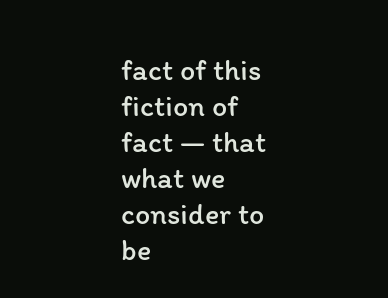fact of this fiction of fact — that what we consider to be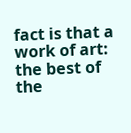fact is that a work of art: the best of the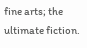fine arts; the ultimate fiction.